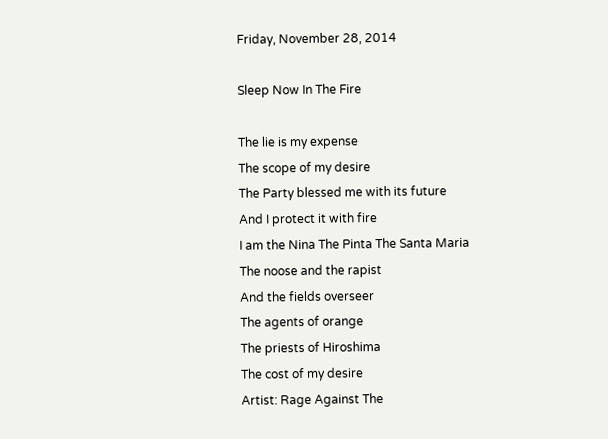Friday, November 28, 2014

Sleep Now In The Fire

The lie is my expense
The scope of my desire
The Party blessed me with its future
And I protect it with fire
I am the Nina The Pinta The Santa Maria
The noose and the rapist
And the fields overseer
The agents of orange
The priests of Hiroshima
The cost of my desire
Artist: Rage Against The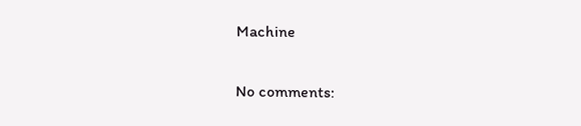Machine

No comments: